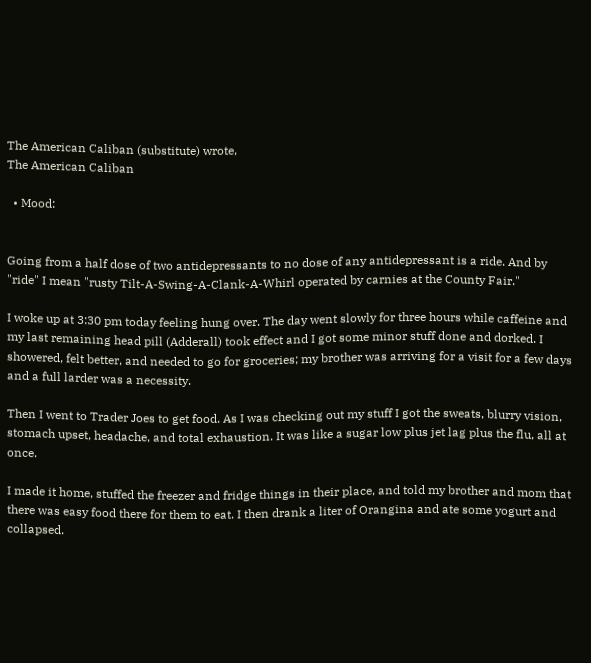The American Caliban (substitute) wrote,
The American Caliban

  • Mood:


Going from a half dose of two antidepressants to no dose of any antidepressant is a ride. And by "ride" I mean "rusty Tilt-A-Swing-A-Clank-A-Whirl operated by carnies at the County Fair."

I woke up at 3:30 pm today feeling hung over. The day went slowly for three hours while caffeine and my last remaining head pill (Adderall) took effect and I got some minor stuff done and dorked. I showered, felt better, and needed to go for groceries; my brother was arriving for a visit for a few days and a full larder was a necessity.

Then I went to Trader Joes to get food. As I was checking out my stuff I got the sweats, blurry vision, stomach upset, headache, and total exhaustion. It was like a sugar low plus jet lag plus the flu, all at once.

I made it home, stuffed the freezer and fridge things in their place, and told my brother and mom that there was easy food there for them to eat. I then drank a liter of Orangina and ate some yogurt and collapsed.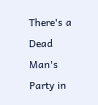There's a Dead Man's Party in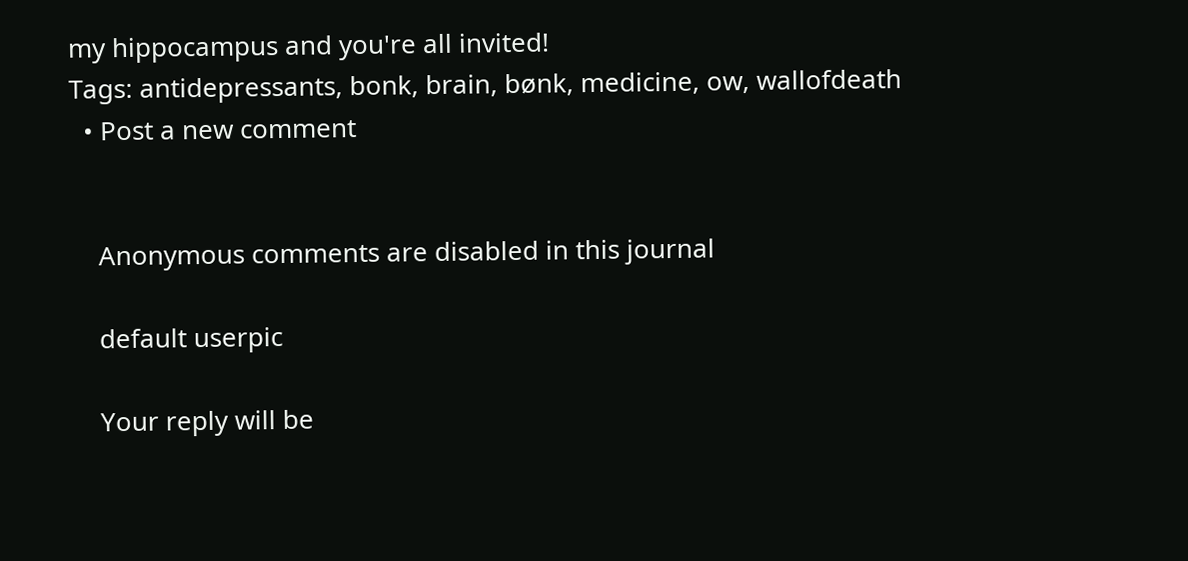my hippocampus and you're all invited!
Tags: antidepressants, bonk, brain, bønk, medicine, ow, wallofdeath
  • Post a new comment


    Anonymous comments are disabled in this journal

    default userpic

    Your reply will be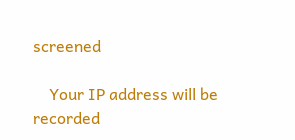screened

    Your IP address will be recorded